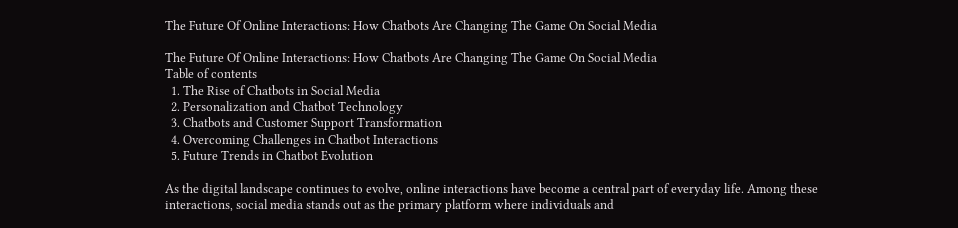The Future Of Online Interactions: How Chatbots Are Changing The Game On Social Media

The Future Of Online Interactions: How Chatbots Are Changing The Game On Social Media
Table of contents
  1. The Rise of Chatbots in Social Media
  2. Personalization and Chatbot Technology
  3. Chatbots and Customer Support Transformation
  4. Overcoming Challenges in Chatbot Interactions
  5. Future Trends in Chatbot Evolution

As the digital landscape continues to evolve, online interactions have become a central part of everyday life. Among these interactions, social media stands out as the primary platform where individuals and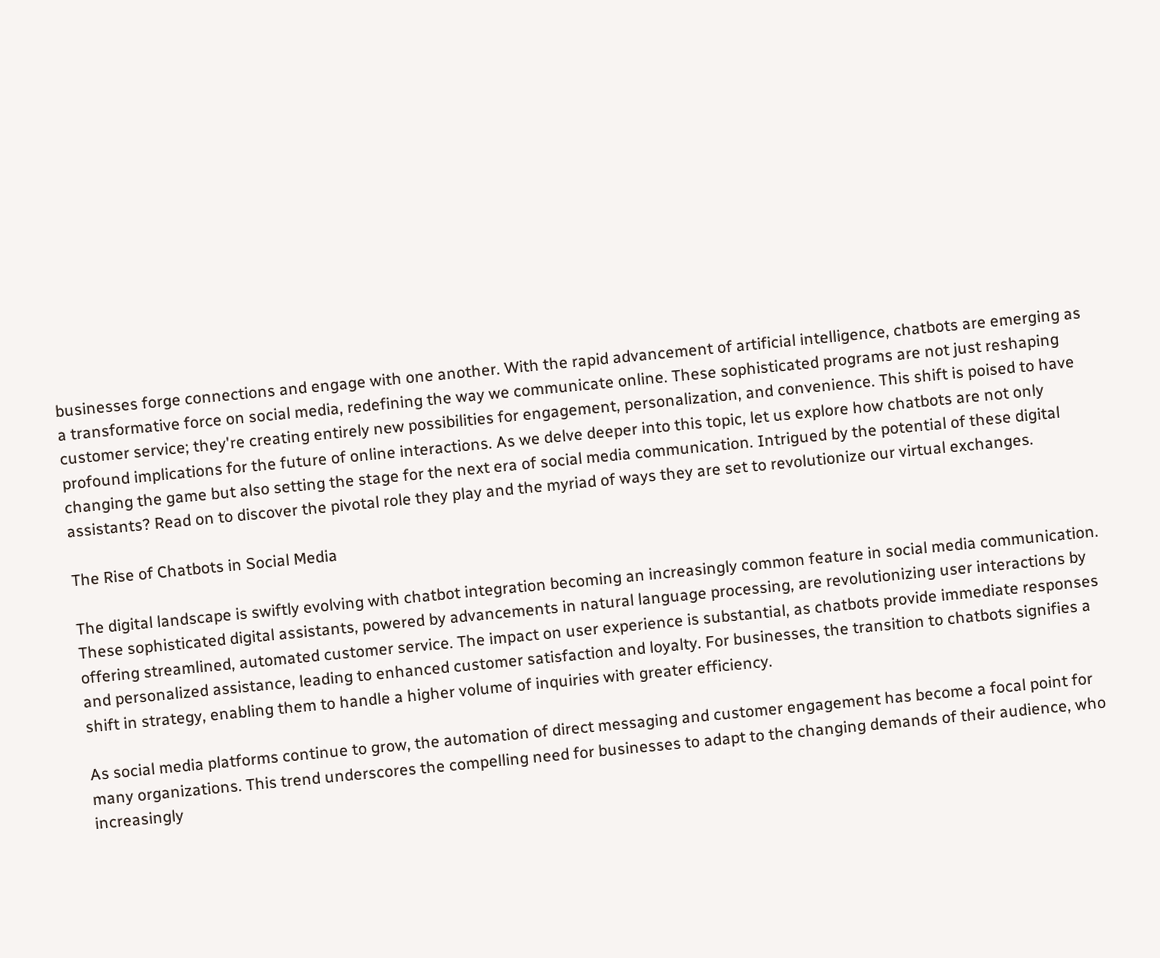businesses forge connections and engage with one another. With the rapid advancement of artificial intelligence, chatbots are emerging as a transformative force on social media, redefining the way we communicate online. These sophisticated programs are not just reshaping customer service; they're creating entirely new possibilities for engagement, personalization, and convenience. This shift is poised to have profound implications for the future of online interactions. As we delve deeper into this topic, let us explore how chatbots are not only changing the game but also setting the stage for the next era of social media communication. Intrigued by the potential of these digital assistants? Read on to discover the pivotal role they play and the myriad of ways they are set to revolutionize our virtual exchanges.

The Rise of Chatbots in Social Media

The digital landscape is swiftly evolving with chatbot integration becoming an increasingly common feature in social media communication. These sophisticated digital assistants, powered by advancements in natural language processing, are revolutionizing user interactions by offering streamlined, automated customer service. The impact on user experience is substantial, as chatbots provide immediate responses and personalized assistance, leading to enhanced customer satisfaction and loyalty. For businesses, the transition to chatbots signifies a shift in strategy, enabling them to handle a higher volume of inquiries with greater efficiency.

As social media platforms continue to grow, the automation of direct messaging and customer engagement has become a focal point for many organizations. This trend underscores the compelling need for businesses to adapt to the changing demands of their audience, who increasingly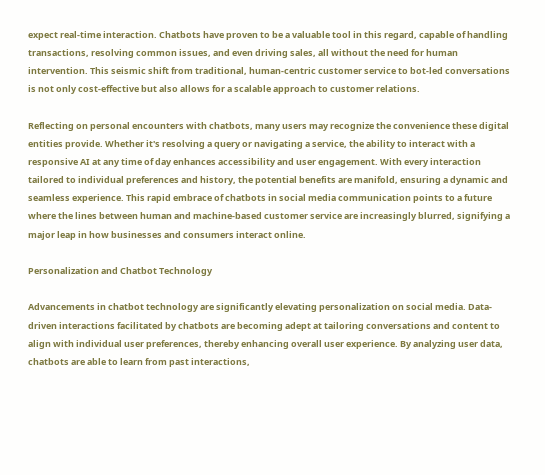expect real-time interaction. Chatbots have proven to be a valuable tool in this regard, capable of handling transactions, resolving common issues, and even driving sales, all without the need for human intervention. This seismic shift from traditional, human-centric customer service to bot-led conversations is not only cost-effective but also allows for a scalable approach to customer relations.

Reflecting on personal encounters with chatbots, many users may recognize the convenience these digital entities provide. Whether it's resolving a query or navigating a service, the ability to interact with a responsive AI at any time of day enhances accessibility and user engagement. With every interaction tailored to individual preferences and history, the potential benefits are manifold, ensuring a dynamic and seamless experience. This rapid embrace of chatbots in social media communication points to a future where the lines between human and machine-based customer service are increasingly blurred, signifying a major leap in how businesses and consumers interact online.

Personalization and Chatbot Technology

Advancements in chatbot technology are significantly elevating personalization on social media. Data-driven interactions facilitated by chatbots are becoming adept at tailoring conversations and content to align with individual user preferences, thereby enhancing overall user experience. By analyzing user data, chatbots are able to learn from past interactions,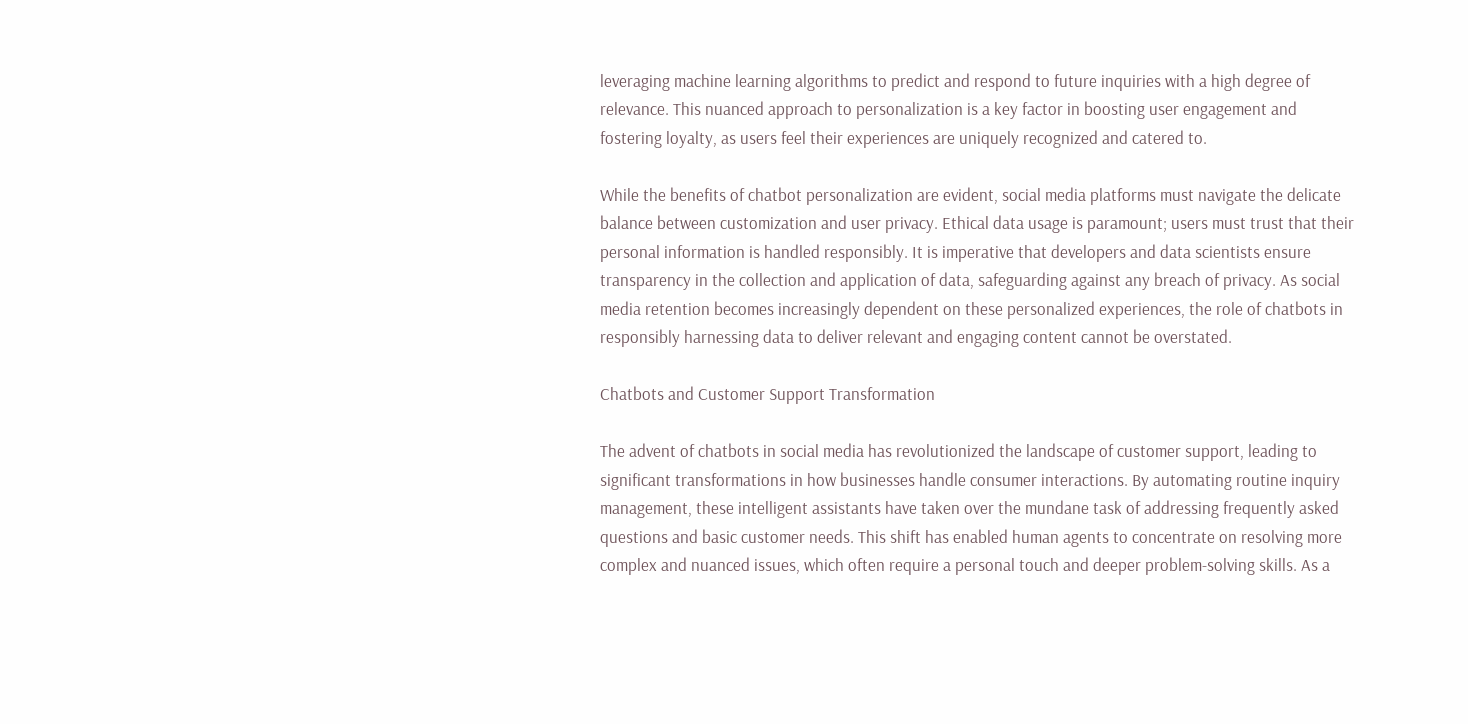leveraging machine learning algorithms to predict and respond to future inquiries with a high degree of relevance. This nuanced approach to personalization is a key factor in boosting user engagement and fostering loyalty, as users feel their experiences are uniquely recognized and catered to.

While the benefits of chatbot personalization are evident, social media platforms must navigate the delicate balance between customization and user privacy. Ethical data usage is paramount; users must trust that their personal information is handled responsibly. It is imperative that developers and data scientists ensure transparency in the collection and application of data, safeguarding against any breach of privacy. As social media retention becomes increasingly dependent on these personalized experiences, the role of chatbots in responsibly harnessing data to deliver relevant and engaging content cannot be overstated.

Chatbots and Customer Support Transformation

The advent of chatbots in social media has revolutionized the landscape of customer support, leading to significant transformations in how businesses handle consumer interactions. By automating routine inquiry management, these intelligent assistants have taken over the mundane task of addressing frequently asked questions and basic customer needs. This shift has enabled human agents to concentrate on resolving more complex and nuanced issues, which often require a personal touch and deeper problem-solving skills. As a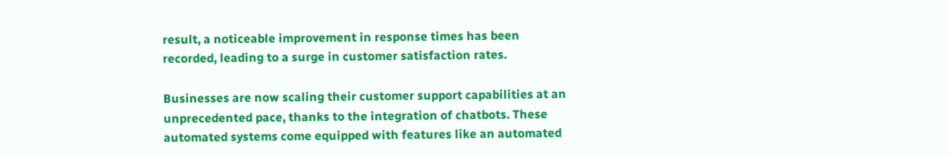result, a noticeable improvement in response times has been recorded, leading to a surge in customer satisfaction rates.

Businesses are now scaling their customer support capabilities at an unprecedented pace, thanks to the integration of chatbots. These automated systems come equipped with features like an automated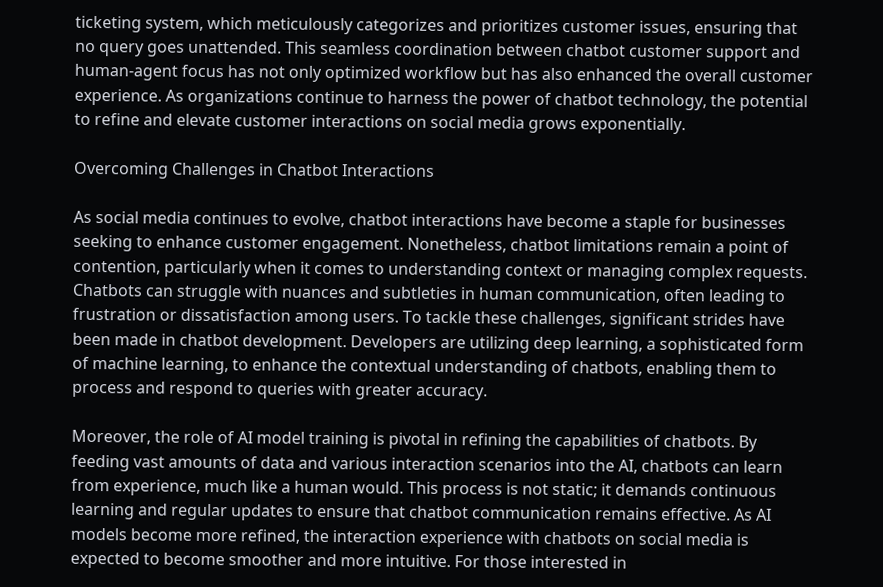ticketing system, which meticulously categorizes and prioritizes customer issues, ensuring that no query goes unattended. This seamless coordination between chatbot customer support and human-agent focus has not only optimized workflow but has also enhanced the overall customer experience. As organizations continue to harness the power of chatbot technology, the potential to refine and elevate customer interactions on social media grows exponentially.

Overcoming Challenges in Chatbot Interactions

As social media continues to evolve, chatbot interactions have become a staple for businesses seeking to enhance customer engagement. Nonetheless, chatbot limitations remain a point of contention, particularly when it comes to understanding context or managing complex requests. Chatbots can struggle with nuances and subtleties in human communication, often leading to frustration or dissatisfaction among users. To tackle these challenges, significant strides have been made in chatbot development. Developers are utilizing deep learning, a sophisticated form of machine learning, to enhance the contextual understanding of chatbots, enabling them to process and respond to queries with greater accuracy.

Moreover, the role of AI model training is pivotal in refining the capabilities of chatbots. By feeding vast amounts of data and various interaction scenarios into the AI, chatbots can learn from experience, much like a human would. This process is not static; it demands continuous learning and regular updates to ensure that chatbot communication remains effective. As AI models become more refined, the interaction experience with chatbots on social media is expected to become smoother and more intuitive. For those interested in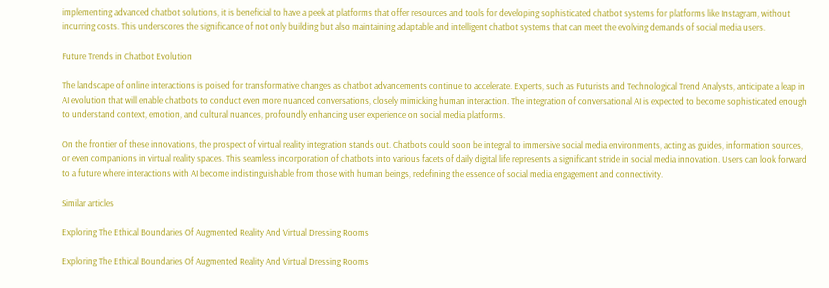implementing advanced chatbot solutions, it is beneficial to have a peek at platforms that offer resources and tools for developing sophisticated chatbot systems for platforms like Instagram, without incurring costs. This underscores the significance of not only building but also maintaining adaptable and intelligent chatbot systems that can meet the evolving demands of social media users.

Future Trends in Chatbot Evolution

The landscape of online interactions is poised for transformative changes as chatbot advancements continue to accelerate. Experts, such as Futurists and Technological Trend Analysts, anticipate a leap in AI evolution that will enable chatbots to conduct even more nuanced conversations, closely mimicking human interaction. The integration of conversational AI is expected to become sophisticated enough to understand context, emotion, and cultural nuances, profoundly enhancing user experience on social media platforms.

On the frontier of these innovations, the prospect of virtual reality integration stands out. Chatbots could soon be integral to immersive social media environments, acting as guides, information sources, or even companions in virtual reality spaces. This seamless incorporation of chatbots into various facets of daily digital life represents a significant stride in social media innovation. Users can look forward to a future where interactions with AI become indistinguishable from those with human beings, redefining the essence of social media engagement and connectivity.

Similar articles

Exploring The Ethical Boundaries Of Augmented Reality And Virtual Dressing Rooms

Exploring The Ethical Boundaries Of Augmented Reality And Virtual Dressing Rooms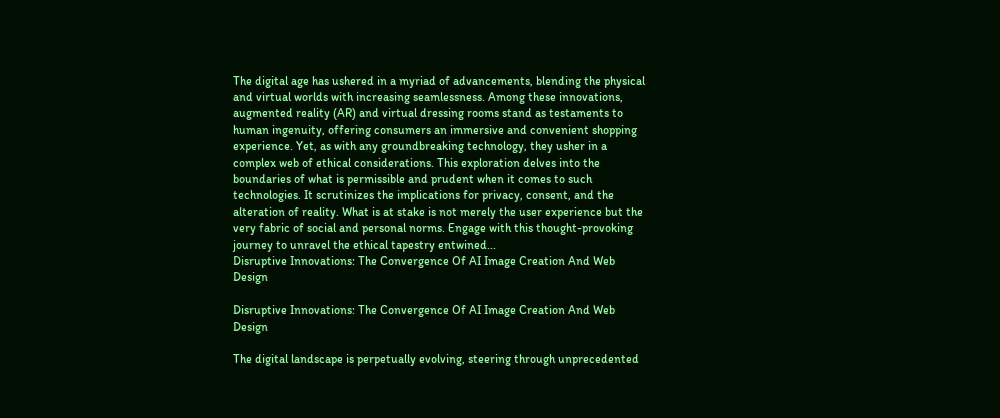The digital age has ushered in a myriad of advancements, blending the physical and virtual worlds with increasing seamlessness. Among these innovations, augmented reality (AR) and virtual dressing rooms stand as testaments to human ingenuity, offering consumers an immersive and convenient shopping experience. Yet, as with any groundbreaking technology, they usher in a complex web of ethical considerations. This exploration delves into the boundaries of what is permissible and prudent when it comes to such technologies. It scrutinizes the implications for privacy, consent, and the alteration of reality. What is at stake is not merely the user experience but the very fabric of social and personal norms. Engage with this thought-provoking journey to unravel the ethical tapestry entwined...
Disruptive Innovations: The Convergence Of AI Image Creation And Web Design

Disruptive Innovations: The Convergence Of AI Image Creation And Web Design

The digital landscape is perpetually evolving, steering through unprecedented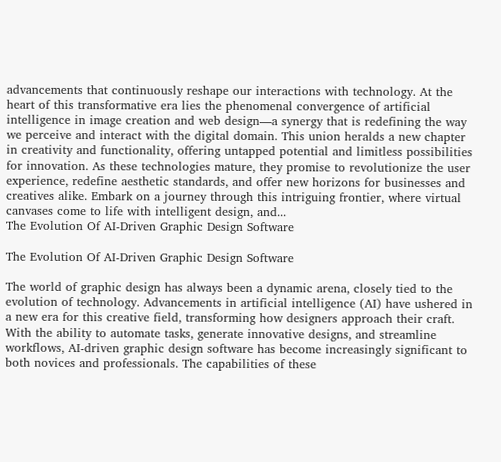advancements that continuously reshape our interactions with technology. At the heart of this transformative era lies the phenomenal convergence of artificial intelligence in image creation and web design—a synergy that is redefining the way we perceive and interact with the digital domain. This union heralds a new chapter in creativity and functionality, offering untapped potential and limitless possibilities for innovation. As these technologies mature, they promise to revolutionize the user experience, redefine aesthetic standards, and offer new horizons for businesses and creatives alike. Embark on a journey through this intriguing frontier, where virtual canvases come to life with intelligent design, and...
The Evolution Of AI-Driven Graphic Design Software

The Evolution Of AI-Driven Graphic Design Software

The world of graphic design has always been a dynamic arena, closely tied to the evolution of technology. Advancements in artificial intelligence (AI) have ushered in a new era for this creative field, transforming how designers approach their craft. With the ability to automate tasks, generate innovative designs, and streamline workflows, AI-driven graphic design software has become increasingly significant to both novices and professionals. The capabilities of these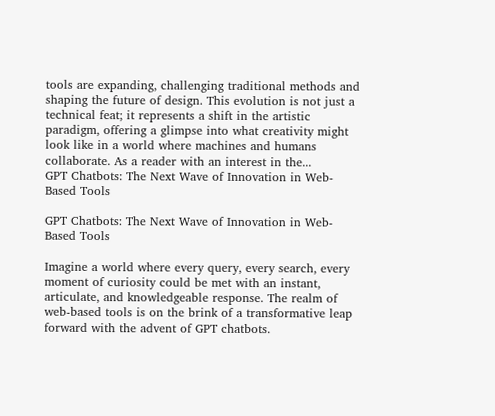tools are expanding, challenging traditional methods and shaping the future of design. This evolution is not just a technical feat; it represents a shift in the artistic paradigm, offering a glimpse into what creativity might look like in a world where machines and humans collaborate. As a reader with an interest in the...
GPT Chatbots: The Next Wave of Innovation in Web-Based Tools

GPT Chatbots: The Next Wave of Innovation in Web-Based Tools

Imagine a world where every query, every search, every moment of curiosity could be met with an instant, articulate, and knowledgeable response. The realm of web-based tools is on the brink of a transformative leap forward with the advent of GPT chatbots.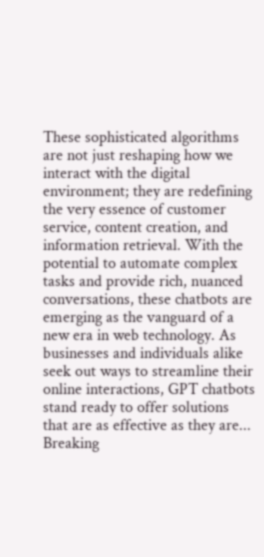These sophisticated algorithms are not just reshaping how we interact with the digital environment; they are redefining the very essence of customer service, content creation, and information retrieval. With the potential to automate complex tasks and provide rich, nuanced conversations, these chatbots are emerging as the vanguard of a new era in web technology. As businesses and individuals alike seek out ways to streamline their online interactions, GPT chatbots stand ready to offer solutions that are as effective as they are...
Breaking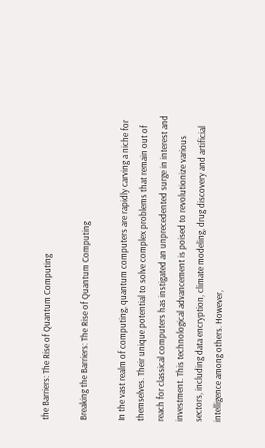the Barriers: The Rise of Quantum Computing

Breaking the Barriers: The Rise of Quantum Computing

In the vast realm of computing, quantum computers are rapidly carving a niche for themselves. Their unique potential to solve complex problems that remain out of reach for classical computers has instigated an unprecedented surge in interest and investment. This technological advancement is poised to revolutionize various sectors, including data encryption, climate modeling, drug discovery and artificial intelligence among others. However,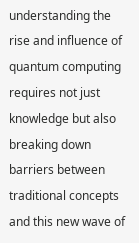understanding the rise and influence of quantum computing requires not just knowledge but also breaking down barriers between traditional concepts and this new wave of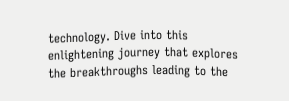technology. Dive into this enlightening journey that explores the breakthroughs leading to the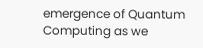emergence of Quantum Computing as we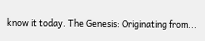know it today. The Genesis: Originating from...